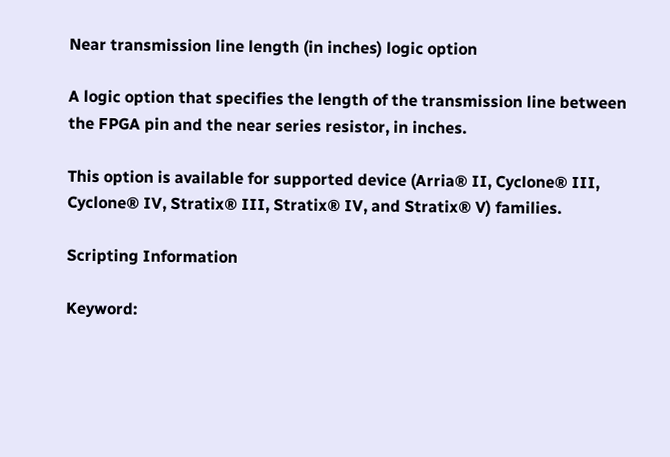Near transmission line length (in inches) logic option

A logic option that specifies the length of the transmission line between the FPGA pin and the near series resistor, in inches.

This option is available for supported device (Arria® II, Cyclone® III, Cyclone® IV, Stratix® III, Stratix® IV, and Stratix® V) families.

Scripting Information

Keyword: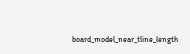board_model_near_tline_length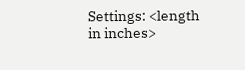Settings: <length in inches>